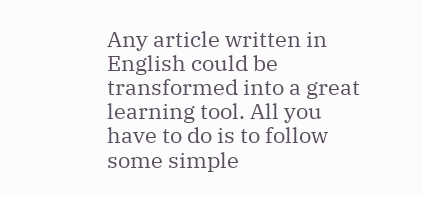Any article written in English could be transformed into a great learning tool. All you have to do is to follow some simple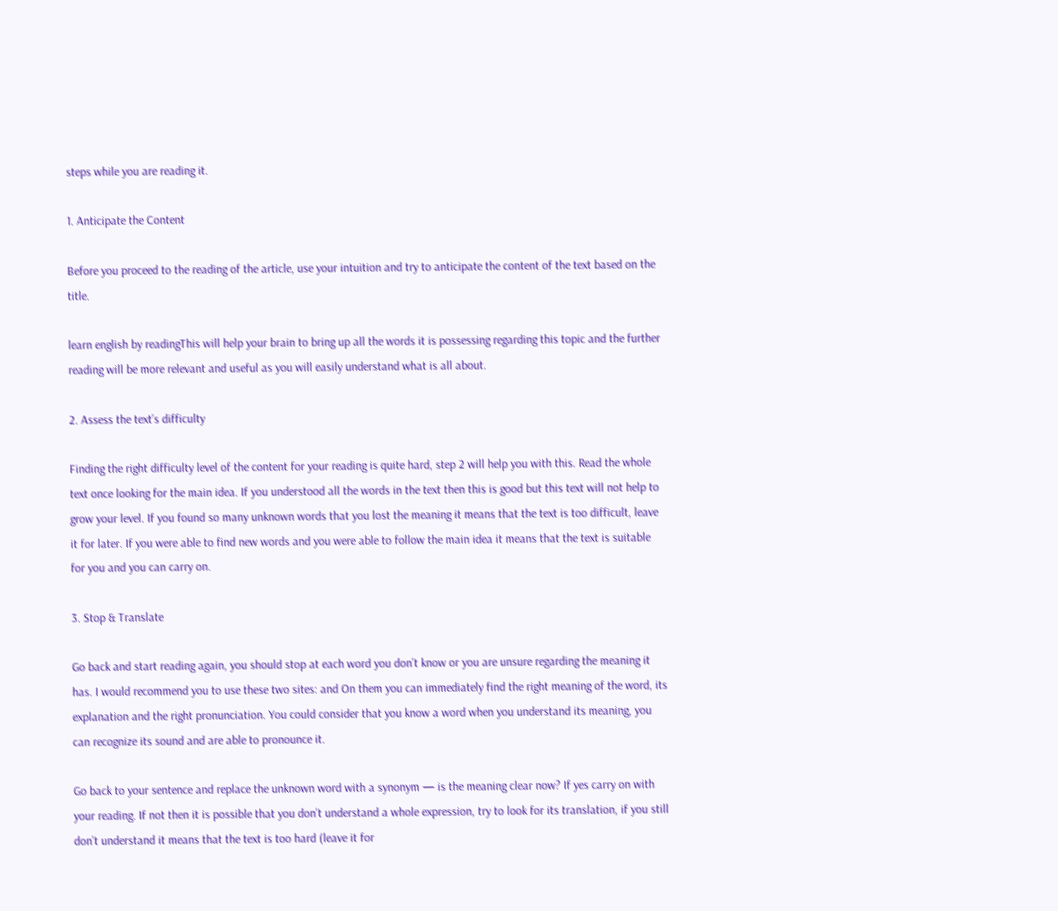steps while you are reading it.

1. Anticipate the Content

Before you proceed to the reading of the article, use your intuition and try to anticipate the content of the text based on the title.

learn english by readingThis will help your brain to bring up all the words it is possessing regarding this topic and the further reading will be more relevant and useful as you will easily understand what is all about.

2. Assess the text’s difficulty

Finding the right difficulty level of the content for your reading is quite hard, step 2 will help you with this. Read the whole text once looking for the main idea. If you understood all the words in the text then this is good but this text will not help to grow your level. If you found so many unknown words that you lost the meaning it means that the text is too difficult, leave it for later. If you were able to find new words and you were able to follow the main idea it means that the text is suitable for you and you can carry on.

3. Stop & Translate

Go back and start reading again, you should stop at each word you don’t know or you are unsure regarding the meaning it has. I would recommend you to use these two sites: and On them you can immediately find the right meaning of the word, its explanation and the right pronunciation. You could consider that you know a word when you understand its meaning, you can recognize its sound and are able to pronounce it.

Go back to your sentence and replace the unknown word with a synonym — is the meaning clear now? If yes carry on with your reading. If not then it is possible that you don’t understand a whole expression, try to look for its translation, if you still don’t understand it means that the text is too hard (leave it for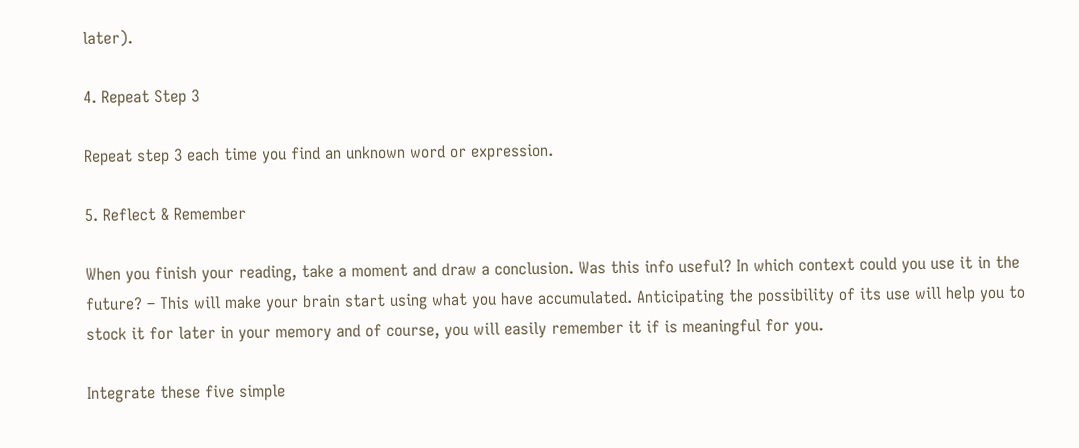later).

4. Repeat Step 3

Repeat step 3 each time you find an unknown word or expression.

5. Reflect & Remember

When you finish your reading, take a moment and draw a conclusion. Was this info useful? In which context could you use it in the future? – This will make your brain start using what you have accumulated. Anticipating the possibility of its use will help you to stock it for later in your memory and of course, you will easily remember it if is meaningful for you.

Integrate these five simple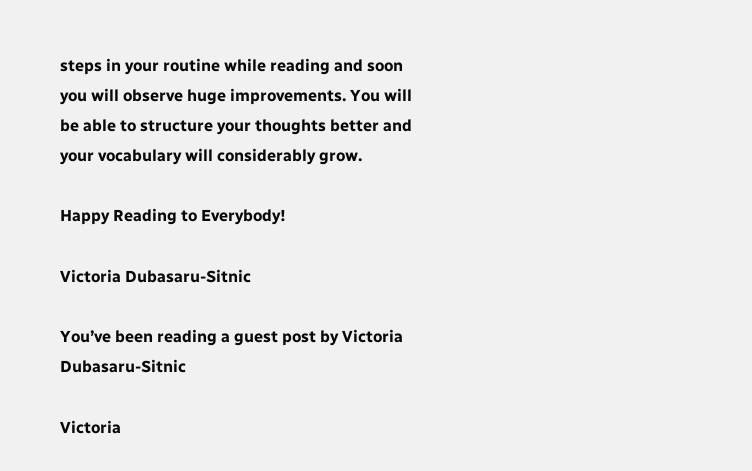steps in your routine while reading and soon you will observe huge improvements. You will be able to structure your thoughts better and your vocabulary will considerably grow.

Happy Reading to Everybody!

Victoria Dubasaru-Sitnic

You’ve been reading a guest post by Victoria Dubasaru-Sitnic

Victoria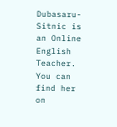Dubasaru-Sitnic is an Online English Teacher. You can find her on